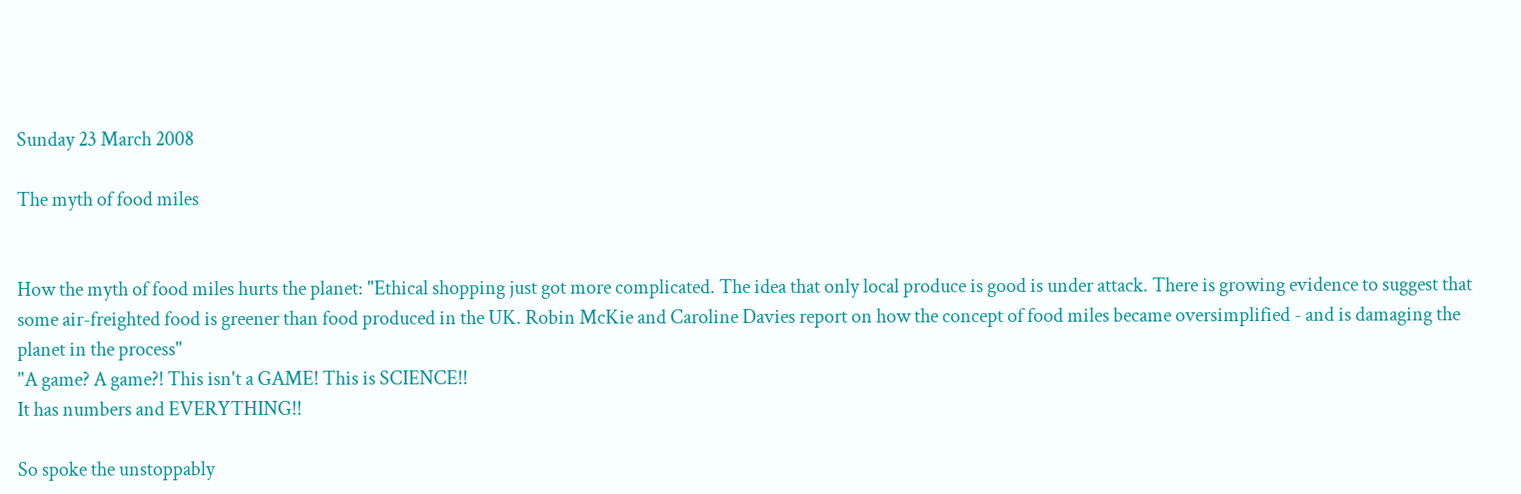Sunday 23 March 2008

The myth of food miles


How the myth of food miles hurts the planet: "Ethical shopping just got more complicated. The idea that only local produce is good is under attack. There is growing evidence to suggest that some air-freighted food is greener than food produced in the UK. Robin McKie and Caroline Davies report on how the concept of food miles became oversimplified - and is damaging the planet in the process"
"A game? A game?! This isn't a GAME! This is SCIENCE!!
It has numbers and EVERYTHING!!

So spoke the unstoppably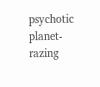psychotic planet-razing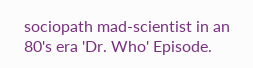sociopath mad-scientist in an 80's era 'Dr. Who' Episode.